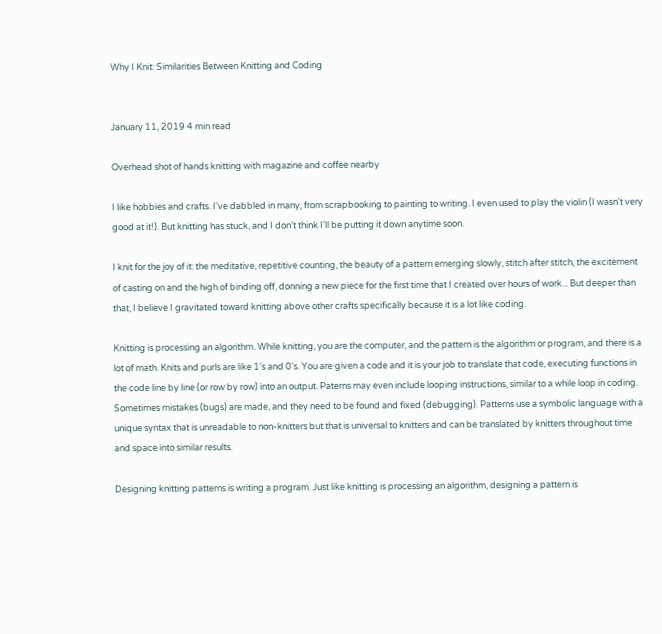Why I Knit: Similarities Between Knitting and Coding


January 11, 2019 4 min read

Overhead shot of hands knitting with magazine and coffee nearby

I like hobbies and crafts. I've dabbled in many, from scrapbooking to painting to writing. I even used to play the violin (I wasn't very good at it!). But knitting has stuck, and I don't think I'll be putting it down anytime soon.

I knit for the joy of it: the meditative, repetitive counting, the beauty of a pattern emerging slowly, stitch after stitch, the excitement of casting on and the high of binding off, donning a new piece for the first time that I created over hours of work... But deeper than that, I believe I gravitated toward knitting above other crafts specifically because it is a lot like coding.

Knitting is processing an algorithm. While knitting, you are the computer, and the pattern is the algorithm or program, and there is a lot of math. Knits and purls are like 1's and 0's. You are given a code and it is your job to translate that code, executing functions in the code line by line (or row by row) into an output. Paterns may even include looping instructions, similar to a while loop in coding. Sometimes mistakes (bugs) are made, and they need to be found and fixed (debugging). Patterns use a symbolic language with a unique syntax that is unreadable to non-knitters but that is universal to knitters and can be translated by knitters throughout time and space into similar results.

Designing knitting patterns is writing a program. Just like knitting is processing an algorithm, designing a pattern is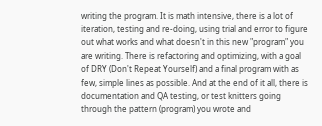writing the program. It is math intensive, there is a lot of iteration, testing and re-doing, using trial and error to figure out what works and what doesn't in this new "program" you are writing. There is refactoring and optimizing, with a goal of DRY (Don't Repeat Yourself) and a final program with as few, simple lines as possible. And at the end of it all, there is documentation and QA testing, or test knitters going through the pattern (program) you wrote and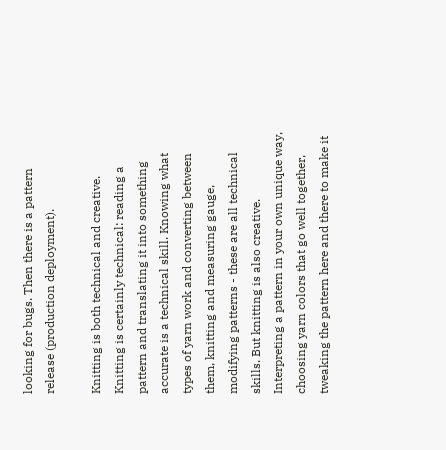looking for bugs. Then there is a pattern release (production deployment).

Knitting is both technical and creative. Knitting is certainly technical: reading a pattern and translating it into something accurate is a technical skill. Knowing what types of yarn work and converting between them, knitting and measuring gauge, modifying patterns - these are all technical skills. But knitting is also creative. Interpreting a pattern in your own unique way, choosing yarn colors that go well together, tweaking the pattern here and there to make it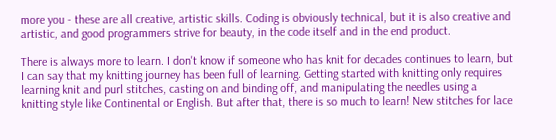more you - these are all creative, artistic skills. Coding is obviously technical, but it is also creative and artistic, and good programmers strive for beauty, in the code itself and in the end product.

There is always more to learn. I don't know if someone who has knit for decades continues to learn, but I can say that my knitting journey has been full of learning. Getting started with knitting only requires learning knit and purl stitches, casting on and binding off, and manipulating the needles using a knitting style like Continental or English. But after that, there is so much to learn! New stitches for lace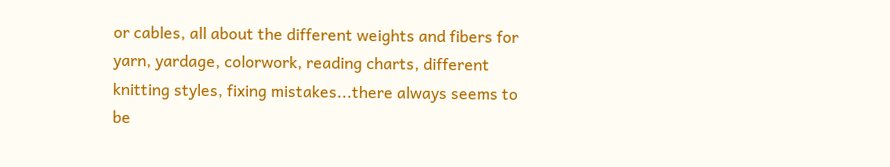or cables, all about the different weights and fibers for yarn, yardage, colorwork, reading charts, different knitting styles, fixing mistakes...there always seems to be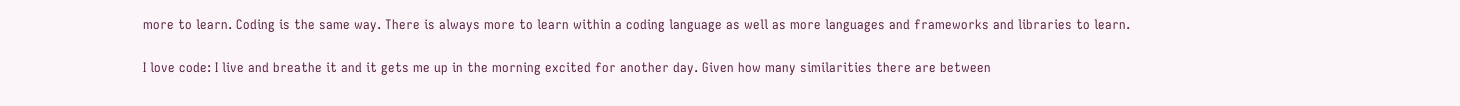more to learn. Coding is the same way. There is always more to learn within a coding language as well as more languages and frameworks and libraries to learn.

I love code: I live and breathe it and it gets me up in the morning excited for another day. Given how many similarities there are between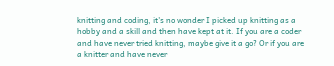knitting and coding, it's no wonder I picked up knitting as a hobby and a skill and then have kept at it. If you are a coder and have never tried knitting, maybe give it a go? Or if you are a knitter and have never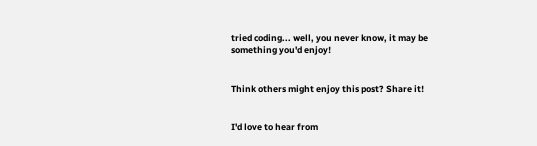tried coding... well, you never know, it may be something you'd enjoy!


Think others might enjoy this post? Share it!


I'd love to hear from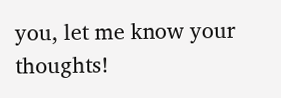you, let me know your thoughts!